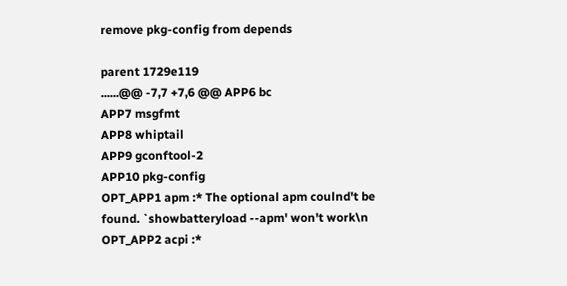remove pkg-config from depends

parent 1729e119
......@@ -7,7 +7,6 @@ APP6 bc
APP7 msgfmt
APP8 whiptail
APP9 gconftool-2
APP10 pkg-config
OPT_APP1 apm :* The optional apm coulnd't be found. `showbatteryload --apm' won't work\n
OPT_APP2 acpi :*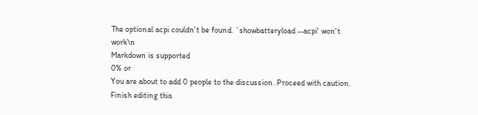The optional acpi couldn't be found. `showbatteryload --acpi' won't work\n
Markdown is supported
0% or
You are about to add 0 people to the discussion. Proceed with caution.
Finish editing this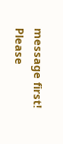message first!
Please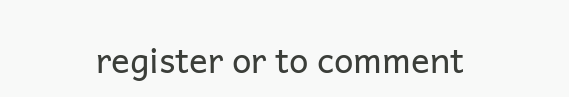register or to comment